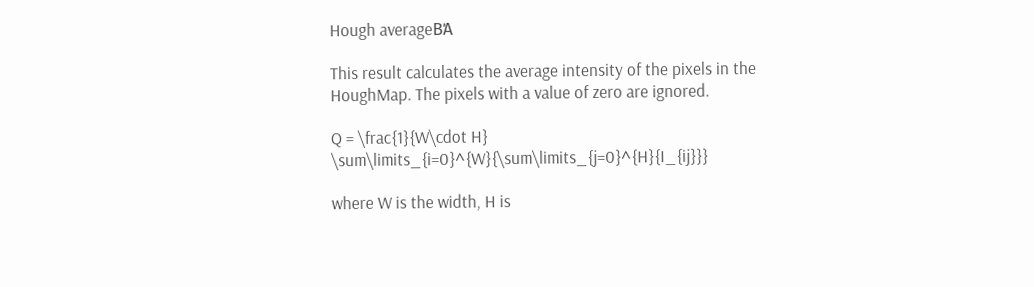Hough averageΒΆ

This result calculates the average intensity of the pixels in the HoughMap. The pixels with a value of zero are ignored.

Q = \frac{1}{W\cdot H} \sum\limits_{i=0}^{W}{\sum\limits_{j=0}^{H}{I_{ij}}}

where W is the width, H is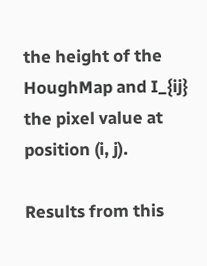the height of the HoughMap and I_{ij} the pixel value at position (i, j).

Results from this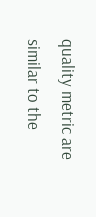quality metric are similar to the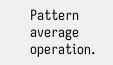Pattern average operation.